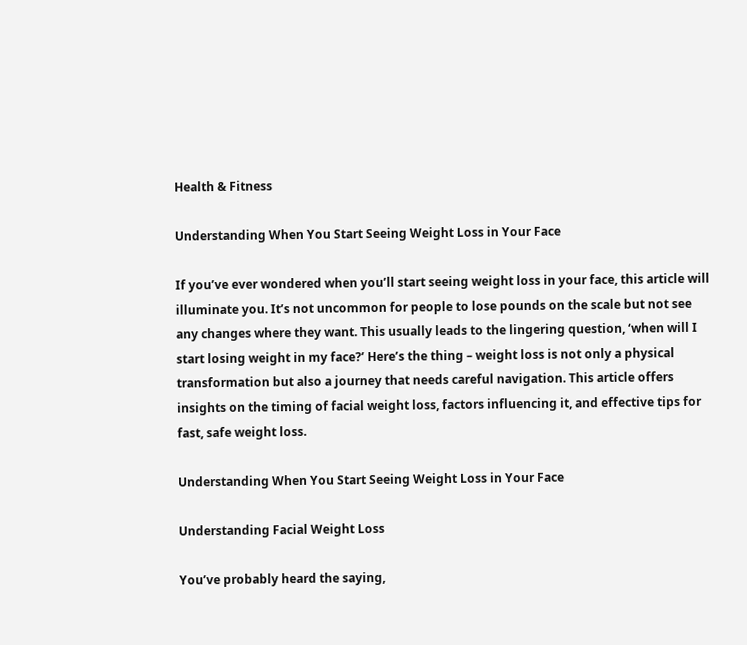Health & Fitness

Understanding When You Start Seeing Weight Loss in Your Face

If you’ve ever wondered when you’ll start seeing weight loss in your face, this article will illuminate you. It’s not uncommon for people to lose pounds on the scale but not see any changes where they want. This usually leads to the lingering question, ‘when will I start losing weight in my face?’ Here’s the thing – weight loss is not only a physical transformation but also a journey that needs careful navigation. This article offers insights on the timing of facial weight loss, factors influencing it, and effective tips for fast, safe weight loss.

Understanding When You Start Seeing Weight Loss in Your Face

Understanding Facial Weight Loss

You’ve probably heard the saying,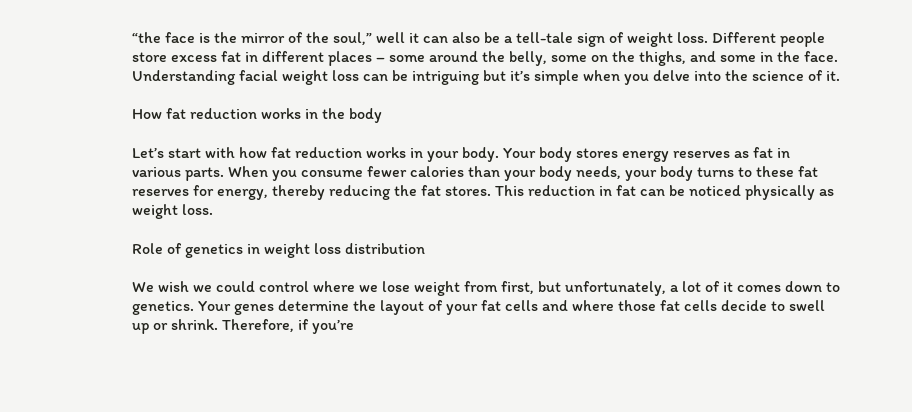“the face is the mirror of the soul,” well it can also be a tell-tale sign of weight loss. Different people store excess fat in different places – some around the belly, some on the thighs, and some in the face. Understanding facial weight loss can be intriguing but it’s simple when you delve into the science of it.

How fat reduction works in the body

Let’s start with how fat reduction works in your body. Your body stores energy reserves as fat in various parts. When you consume fewer calories than your body needs, your body turns to these fat reserves for energy, thereby reducing the fat stores. This reduction in fat can be noticed physically as weight loss.

Role of genetics in weight loss distribution

We wish we could control where we lose weight from first, but unfortunately, a lot of it comes down to genetics. Your genes determine the layout of your fat cells and where those fat cells decide to swell up or shrink. Therefore, if you’re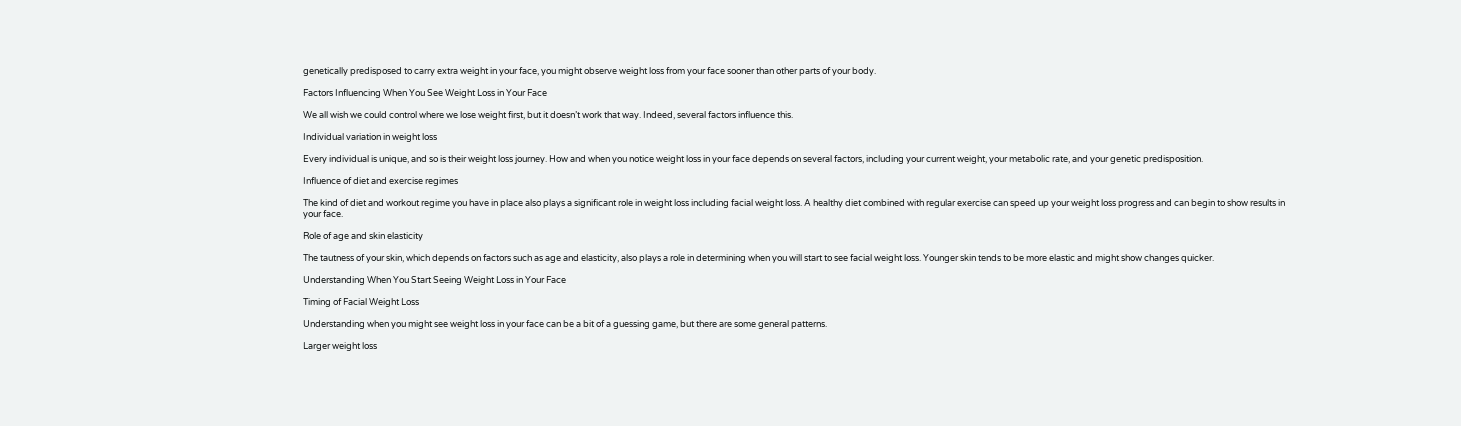genetically predisposed to carry extra weight in your face, you might observe weight loss from your face sooner than other parts of your body.

Factors Influencing When You See Weight Loss in Your Face

We all wish we could control where we lose weight first, but it doesn’t work that way. Indeed, several factors influence this.

Individual variation in weight loss

Every individual is unique, and so is their weight loss journey. How and when you notice weight loss in your face depends on several factors, including your current weight, your metabolic rate, and your genetic predisposition.

Influence of diet and exercise regimes

The kind of diet and workout regime you have in place also plays a significant role in weight loss including facial weight loss. A healthy diet combined with regular exercise can speed up your weight loss progress and can begin to show results in your face.

Role of age and skin elasticity

The tautness of your skin, which depends on factors such as age and elasticity, also plays a role in determining when you will start to see facial weight loss. Younger skin tends to be more elastic and might show changes quicker.

Understanding When You Start Seeing Weight Loss in Your Face

Timing of Facial Weight Loss

Understanding when you might see weight loss in your face can be a bit of a guessing game, but there are some general patterns.

Larger weight loss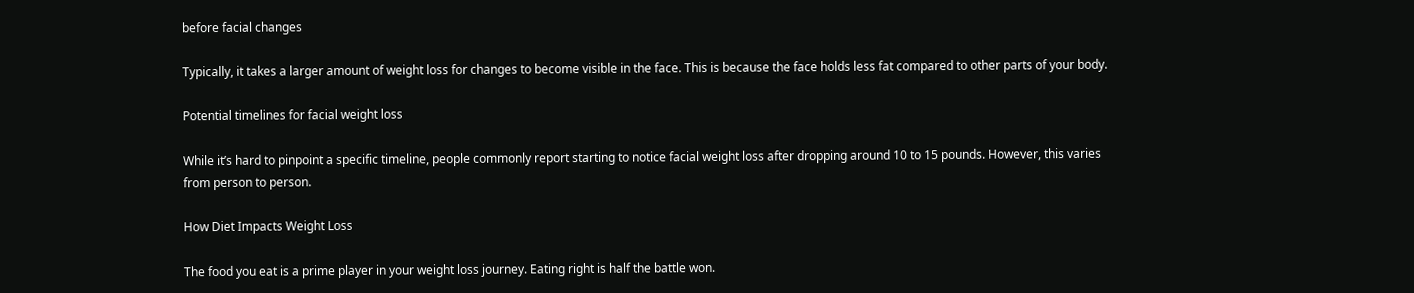before facial changes

Typically, it takes a larger amount of weight loss for changes to become visible in the face. This is because the face holds less fat compared to other parts of your body.

Potential timelines for facial weight loss

While it’s hard to pinpoint a specific timeline, people commonly report starting to notice facial weight loss after dropping around 10 to 15 pounds. However, this varies from person to person.

How Diet Impacts Weight Loss

The food you eat is a prime player in your weight loss journey. Eating right is half the battle won.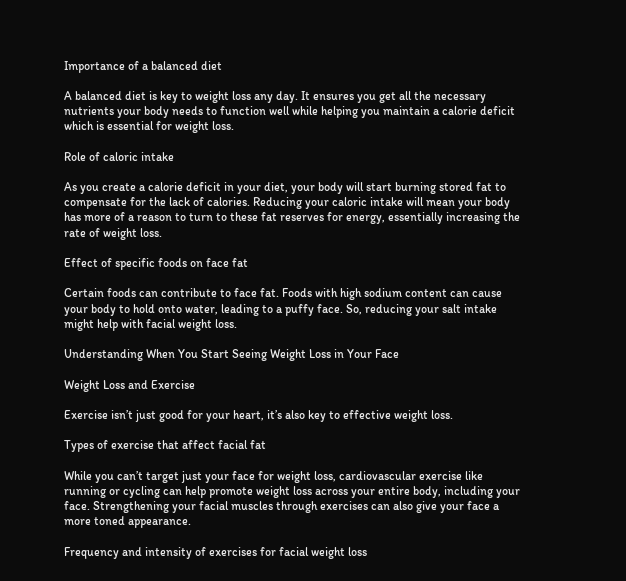Importance of a balanced diet

A balanced diet is key to weight loss any day. It ensures you get all the necessary nutrients your body needs to function well while helping you maintain a calorie deficit which is essential for weight loss.

Role of caloric intake

As you create a calorie deficit in your diet, your body will start burning stored fat to compensate for the lack of calories. Reducing your caloric intake will mean your body has more of a reason to turn to these fat reserves for energy, essentially increasing the rate of weight loss.

Effect of specific foods on face fat

Certain foods can contribute to face fat. Foods with high sodium content can cause your body to hold onto water, leading to a puffy face. So, reducing your salt intake might help with facial weight loss.

Understanding When You Start Seeing Weight Loss in Your Face

Weight Loss and Exercise

Exercise isn’t just good for your heart, it’s also key to effective weight loss.

Types of exercise that affect facial fat

While you can’t target just your face for weight loss, cardiovascular exercise like running or cycling can help promote weight loss across your entire body, including your face. Strengthening your facial muscles through exercises can also give your face a more toned appearance.

Frequency and intensity of exercises for facial weight loss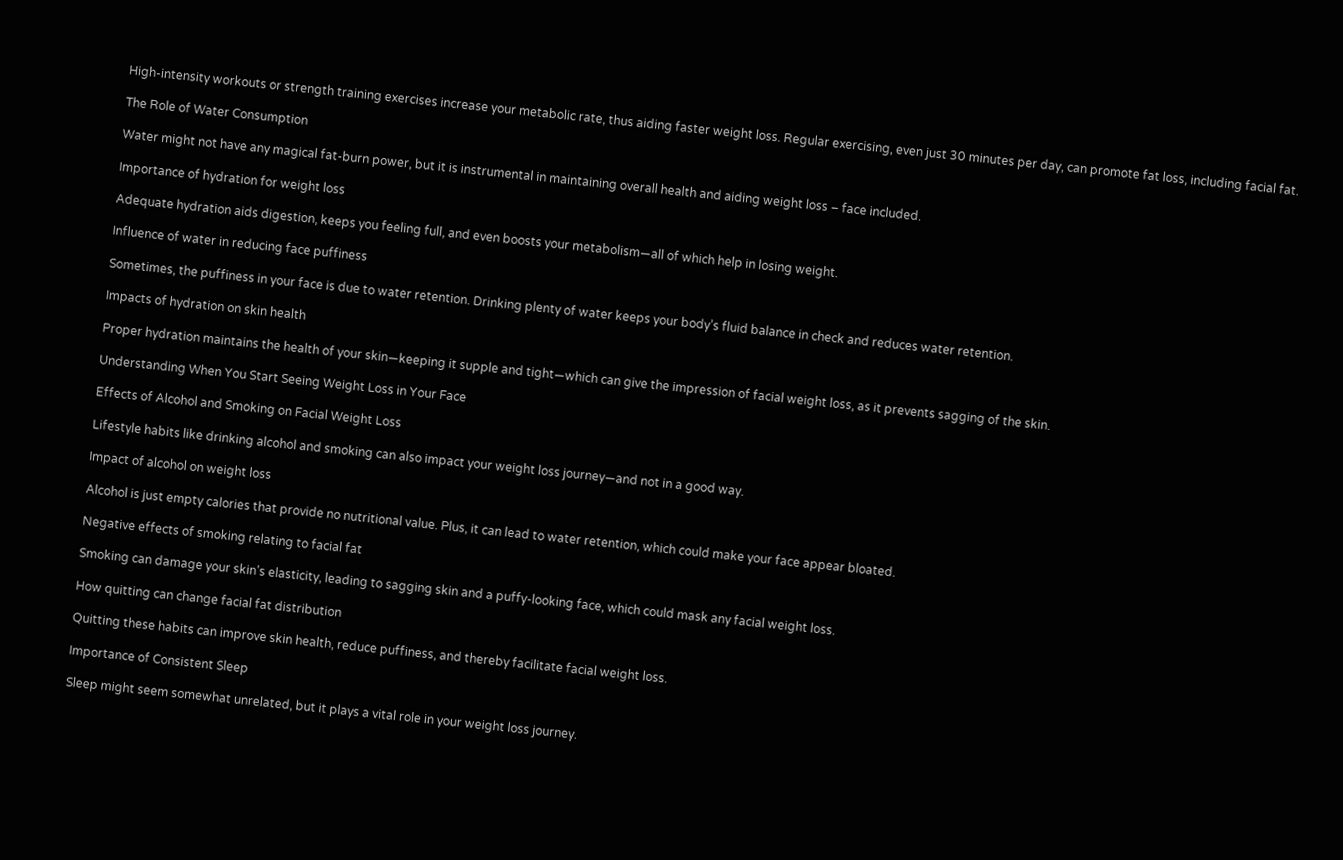High-intensity workouts or strength training exercises increase your metabolic rate, thus aiding faster weight loss. Regular exercising, even just 30 minutes per day, can promote fat loss, including facial fat.

The Role of Water Consumption

Water might not have any magical fat-burn power, but it is instrumental in maintaining overall health and aiding weight loss – face included.

Importance of hydration for weight loss

Adequate hydration aids digestion, keeps you feeling full, and even boosts your metabolism—all of which help in losing weight.

Influence of water in reducing face puffiness

Sometimes, the puffiness in your face is due to water retention. Drinking plenty of water keeps your body’s fluid balance in check and reduces water retention.

Impacts of hydration on skin health

Proper hydration maintains the health of your skin—keeping it supple and tight—which can give the impression of facial weight loss, as it prevents sagging of the skin.

Understanding When You Start Seeing Weight Loss in Your Face

Effects of Alcohol and Smoking on Facial Weight Loss

Lifestyle habits like drinking alcohol and smoking can also impact your weight loss journey—and not in a good way.

Impact of alcohol on weight loss

Alcohol is just empty calories that provide no nutritional value. Plus, it can lead to water retention, which could make your face appear bloated.

Negative effects of smoking relating to facial fat

Smoking can damage your skin’s elasticity, leading to sagging skin and a puffy-looking face, which could mask any facial weight loss.

How quitting can change facial fat distribution

Quitting these habits can improve skin health, reduce puffiness, and thereby facilitate facial weight loss.

Importance of Consistent Sleep

Sleep might seem somewhat unrelated, but it plays a vital role in your weight loss journey.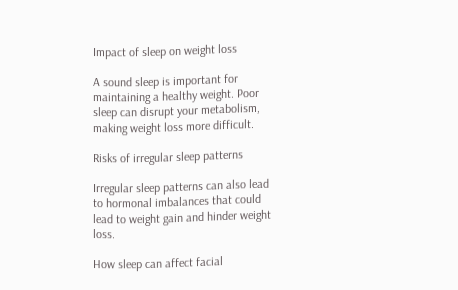Impact of sleep on weight loss

A sound sleep is important for maintaining a healthy weight. Poor sleep can disrupt your metabolism, making weight loss more difficult.

Risks of irregular sleep patterns

Irregular sleep patterns can also lead to hormonal imbalances that could lead to weight gain and hinder weight loss.

How sleep can affect facial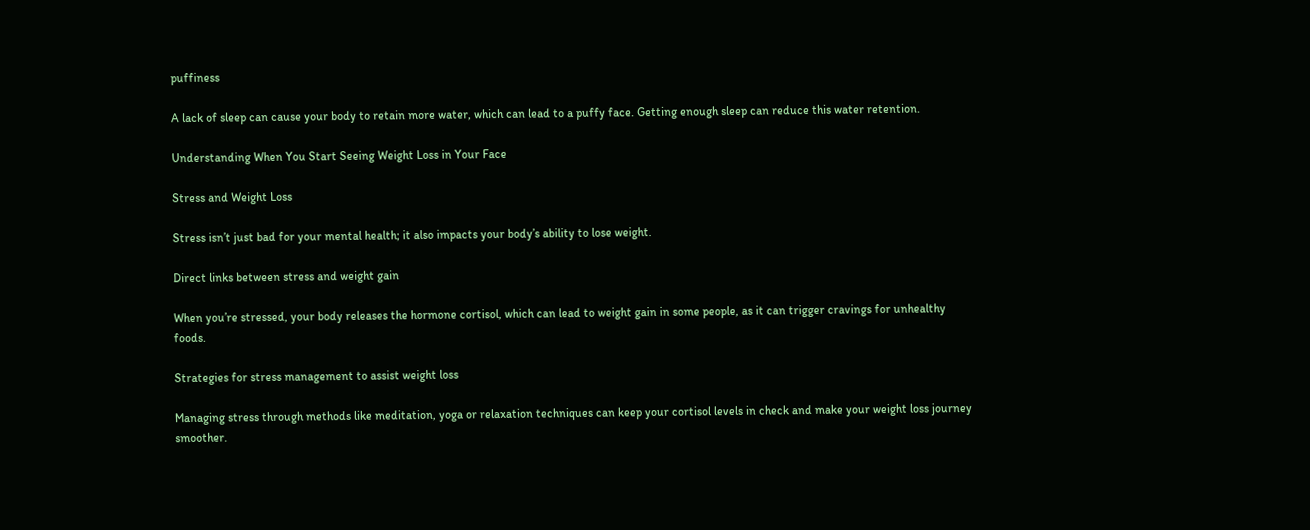puffiness

A lack of sleep can cause your body to retain more water, which can lead to a puffy face. Getting enough sleep can reduce this water retention.

Understanding When You Start Seeing Weight Loss in Your Face

Stress and Weight Loss

Stress isn’t just bad for your mental health; it also impacts your body’s ability to lose weight.

Direct links between stress and weight gain

When you’re stressed, your body releases the hormone cortisol, which can lead to weight gain in some people, as it can trigger cravings for unhealthy foods.

Strategies for stress management to assist weight loss

Managing stress through methods like meditation, yoga or relaxation techniques can keep your cortisol levels in check and make your weight loss journey smoother.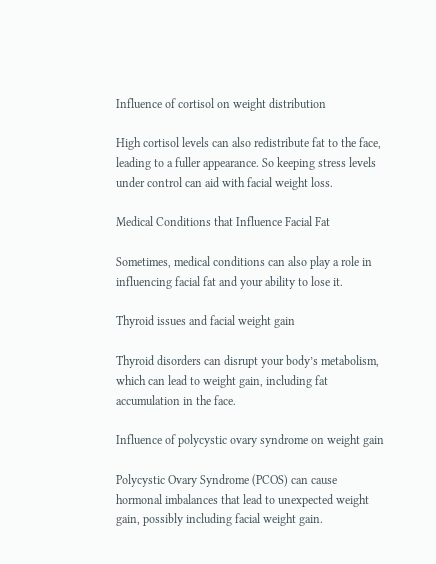Influence of cortisol on weight distribution

High cortisol levels can also redistribute fat to the face, leading to a fuller appearance. So keeping stress levels under control can aid with facial weight loss.

Medical Conditions that Influence Facial Fat

Sometimes, medical conditions can also play a role in influencing facial fat and your ability to lose it.

Thyroid issues and facial weight gain

Thyroid disorders can disrupt your body’s metabolism, which can lead to weight gain, including fat accumulation in the face.

Influence of polycystic ovary syndrome on weight gain

Polycystic Ovary Syndrome (PCOS) can cause hormonal imbalances that lead to unexpected weight gain, possibly including facial weight gain.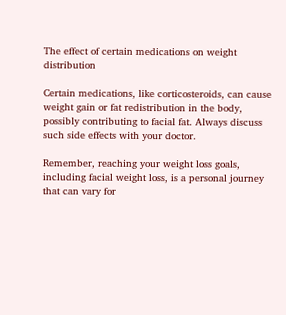The effect of certain medications on weight distribution

Certain medications, like corticosteroids, can cause weight gain or fat redistribution in the body, possibly contributing to facial fat. Always discuss such side effects with your doctor.

Remember, reaching your weight loss goals, including facial weight loss, is a personal journey that can vary for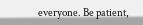everyone. Be patient,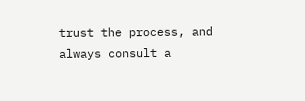trust the process, and always consult a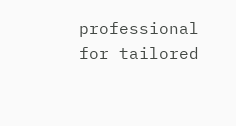professional for tailored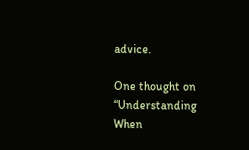advice.

One thought on “Understanding When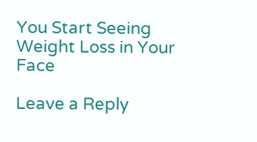You Start Seeing Weight Loss in Your Face

Leave a Reply